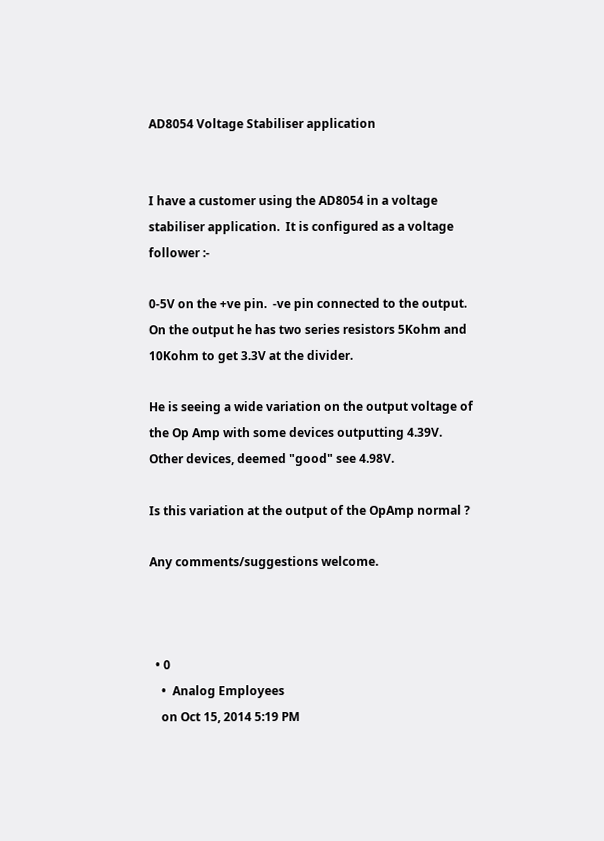AD8054 Voltage Stabiliser application


I have a customer using the AD8054 in a voltage stabiliser application.  It is configured as a voltage follower :-

0-5V on the +ve pin.  -ve pin connected to the output.  On the output he has two series resistors 5Kohm and 10Kohm to get 3.3V at the divider.

He is seeing a wide variation on the output voltage of the Op Amp with some devices outputting 4.39V.  Other devices, deemed "good" see 4.98V.

Is this variation at the output of the OpAmp normal ?

Any comments/suggestions welcome.



  • 0
    •  Analog Employees
    on Oct 15, 2014 5:19 PM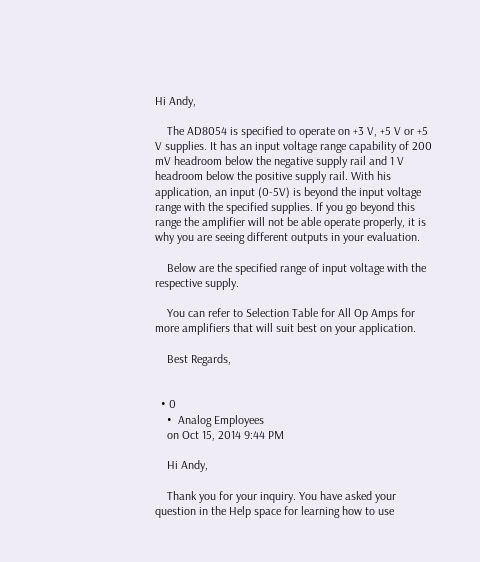Hi Andy,

    The AD8054 is specified to operate on +3 V, +5 V or +5 V supplies. It has an input voltage range capability of 200 mV headroom below the negative supply rail and 1 V headroom below the positive supply rail. With his application, an input (0-5V) is beyond the input voltage range with the specified supplies. If you go beyond this range the amplifier will not be able operate properly, it is why you are seeing different outputs in your evaluation.

    Below are the specified range of input voltage with the respective supply.

    You can refer to Selection Table for All Op Amps for more amplifiers that will suit best on your application.

    Best Regards,


  • 0
    •  Analog Employees
    on Oct 15, 2014 9:44 PM

    Hi Andy,

    Thank you for your inquiry. You have asked your question in the Help space for learning how to use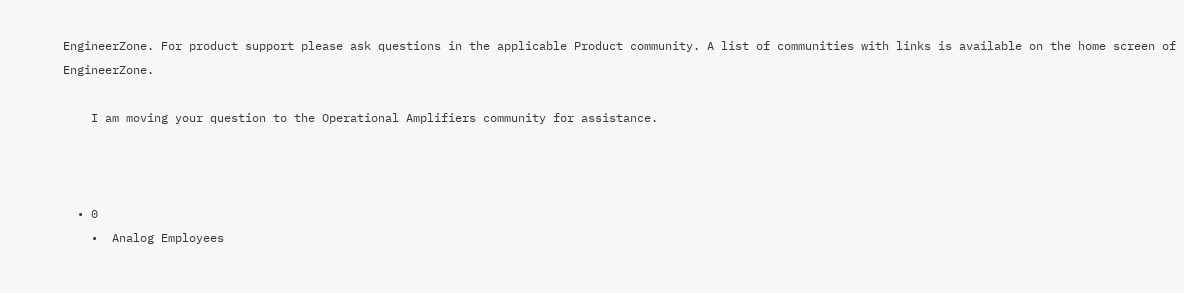EngineerZone. For product support please ask questions in the applicable Product community. A list of communities with links is available on the home screen of EngineerZone.

    I am moving your question to the Operational Amplifiers community for assistance.



  • 0
    •  Analog Employees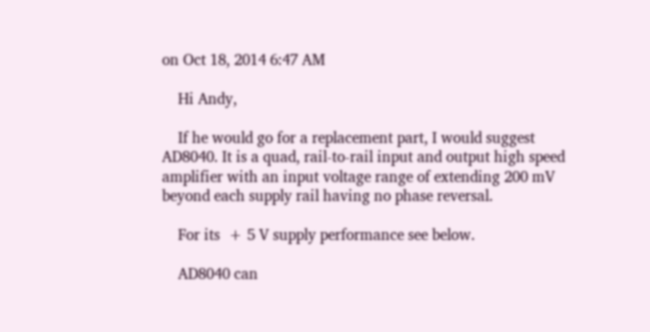on Oct 18, 2014 6:47 AM

    Hi Andy,

    If he would go for a replacement part, I would suggest AD8040. It is a quad, rail-to-rail input and output high speed amplifier with an input voltage range of extending 200 mV beyond each supply rail having no phase reversal.

    For its  + 5 V supply performance see below.

    AD8040 can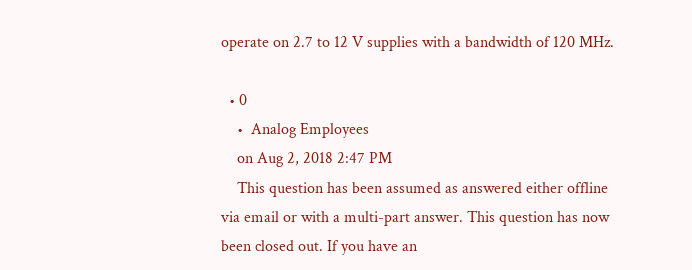operate on 2.7 to 12 V supplies with a bandwidth of 120 MHz.

  • 0
    •  Analog Employees
    on Aug 2, 2018 2:47 PM
    This question has been assumed as answered either offline via email or with a multi-part answer. This question has now been closed out. If you have an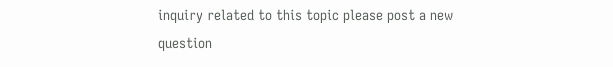inquiry related to this topic please post a new question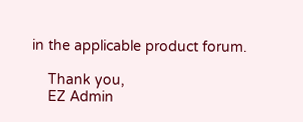in the applicable product forum.

    Thank you,
    EZ Admin